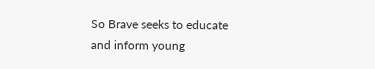So Brave seeks to educate and inform young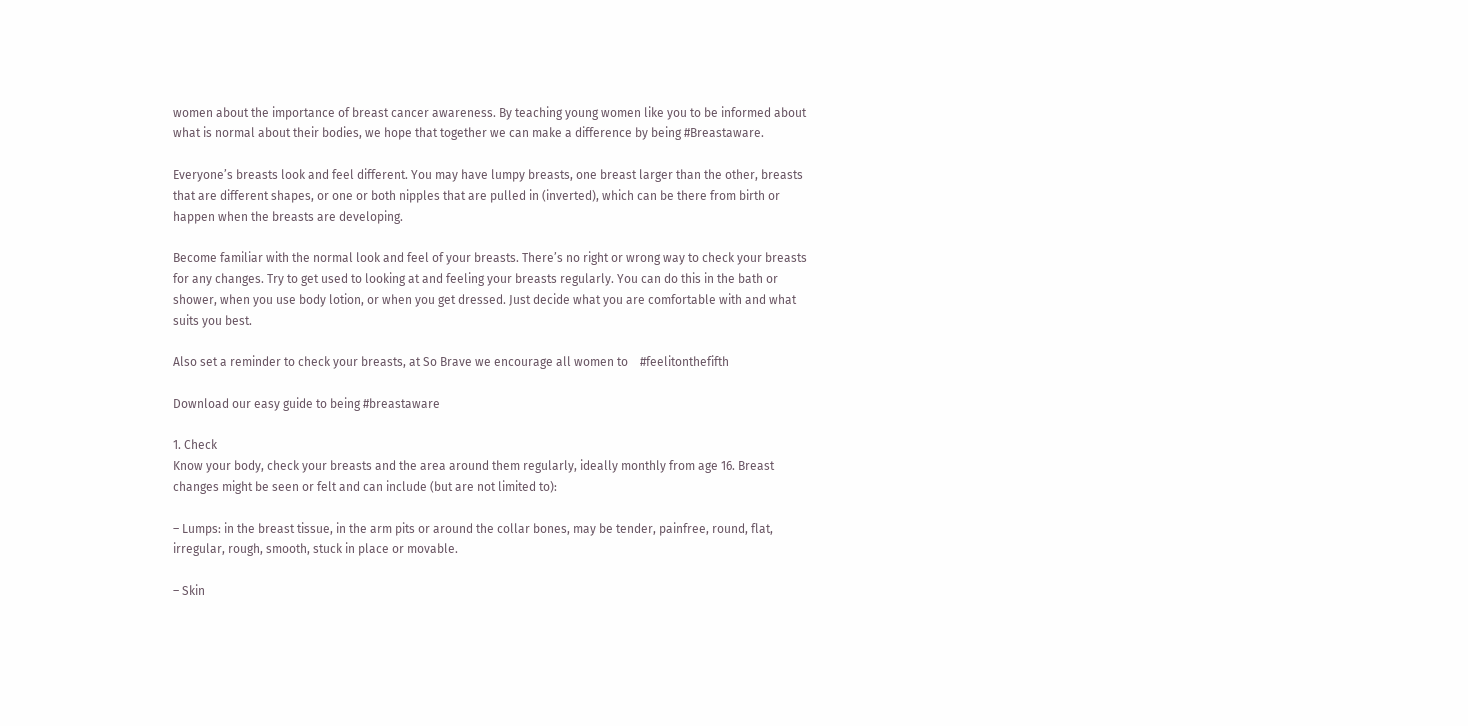women about the importance of breast cancer awareness. By teaching young women like you to be informed about what is normal about their bodies, we hope that together we can make a difference by being #Breastaware.

Everyone’s breasts look and feel different. You may have lumpy breasts, one breast larger than the other, breasts that are different shapes, or one or both nipples that are pulled in (inverted), which can be there from birth or happen when the breasts are developing.

Become familiar with the normal look and feel of your breasts. There’s no right or wrong way to check your breasts for any changes. Try to get used to looking at and feeling your breasts regularly. You can do this in the bath or shower, when you use body lotion, or when you get dressed. Just decide what you are comfortable with and what suits you best.

Also set a reminder to check your breasts, at So Brave we encourage all women to    #feelitonthefifth

Download our easy guide to being #breastaware

1. Check
Know your body, check your breasts and the area around them regularly, ideally monthly from age 16. Breast changes might be seen or felt and can include (but are not limited to):

– Lumps: in the breast tissue, in the arm pits or around the collar bones, may be tender, painfree, round, flat, irregular, rough, smooth, stuck in place or movable.

– Skin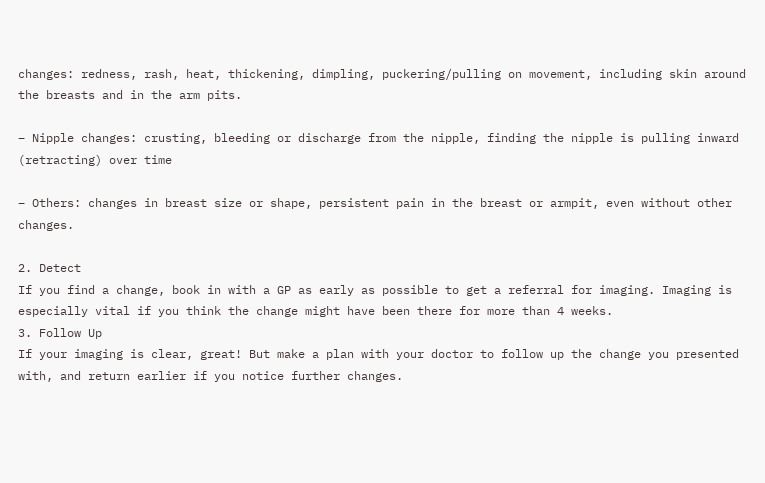changes: redness, rash, heat, thickening, dimpling, puckering/pulling on movement, including skin around the breasts and in the arm pits.

– Nipple changes: crusting, bleeding or discharge from the nipple, finding the nipple is pulling inward (retracting) over time

– Others: changes in breast size or shape, persistent pain in the breast or armpit, even without other changes.

2. Detect
If you find a change, book in with a GP as early as possible to get a referral for imaging. Imaging is especially vital if you think the change might have been there for more than 4 weeks.
3. Follow Up
If your imaging is clear, great! But make a plan with your doctor to follow up the change you presented with, and return earlier if you notice further changes.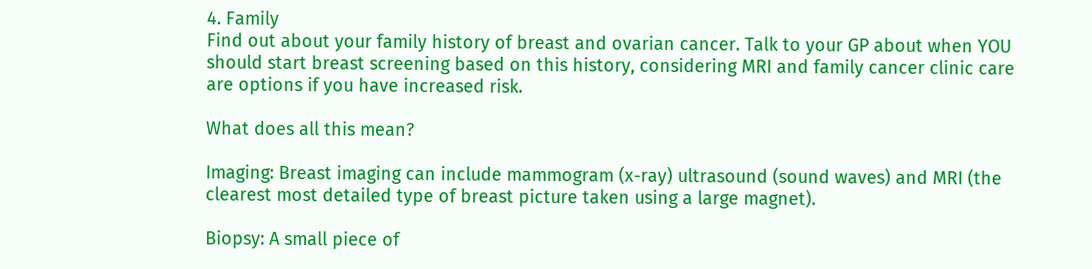4. Family
Find out about your family history of breast and ovarian cancer. Talk to your GP about when YOU should start breast screening based on this history, considering MRI and family cancer clinic care are options if you have increased risk.

What does all this mean?

Imaging: Breast imaging can include mammogram (x-ray) ultrasound (sound waves) and MRI (the clearest most detailed type of breast picture taken using a large magnet).

Biopsy: A small piece of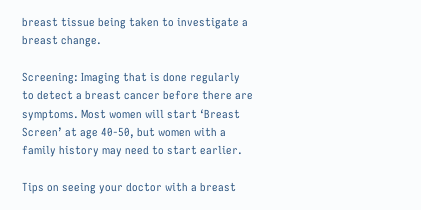breast tissue being taken to investigate a breast change.

Screening: Imaging that is done regularly to detect a breast cancer before there are symptoms. Most women will start ‘Breast Screen’ at age 40-50, but women with a family history may need to start earlier.

Tips on seeing your doctor with a breast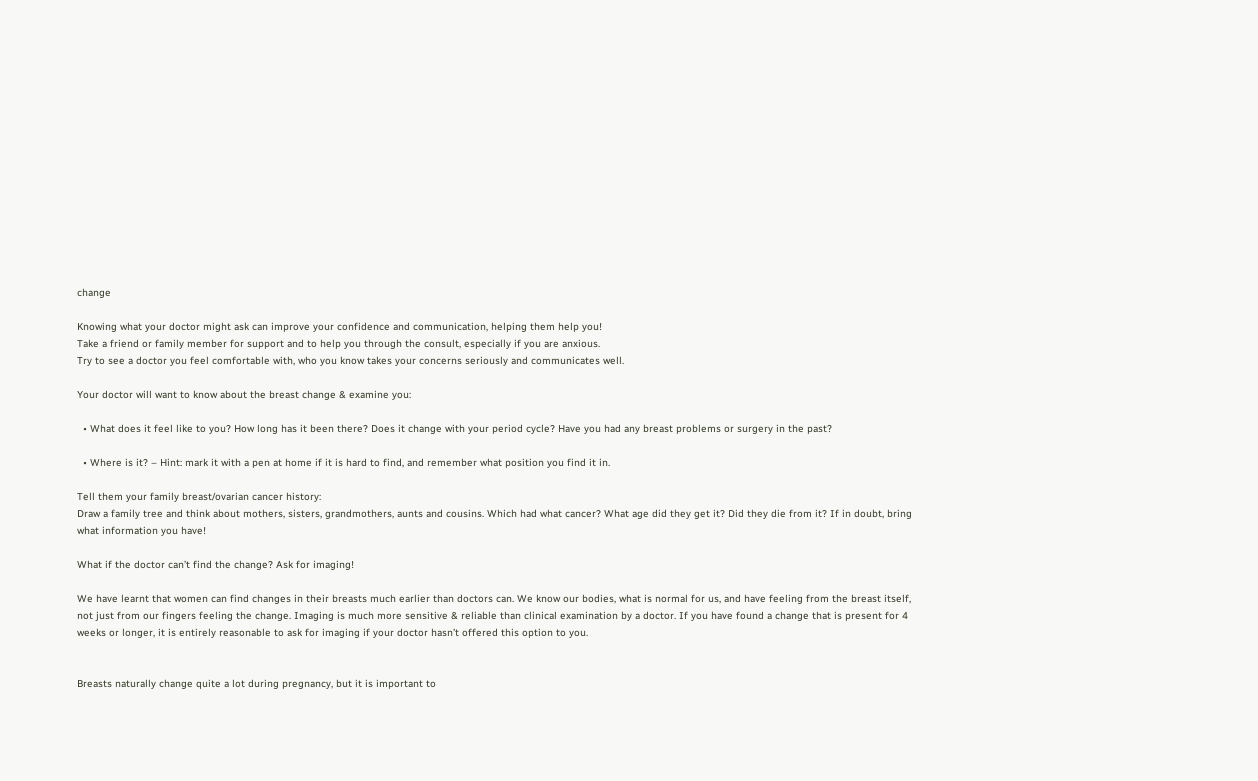change

Knowing what your doctor might ask can improve your confidence and communication, helping them help you!
Take a friend or family member for support and to help you through the consult, especially if you are anxious.
Try to see a doctor you feel comfortable with, who you know takes your concerns seriously and communicates well.

Your doctor will want to know about the breast change & examine you:

  • What does it feel like to you? How long has it been there? Does it change with your period cycle? Have you had any breast problems or surgery in the past?

  • Where is it? – Hint: mark it with a pen at home if it is hard to find, and remember what position you find it in.

Tell them your family breast/ovarian cancer history:
Draw a family tree and think about mothers, sisters, grandmothers, aunts and cousins. Which had what cancer? What age did they get it? Did they die from it? If in doubt, bring what information you have!

What if the doctor can’t find the change? Ask for imaging!

We have learnt that women can find changes in their breasts much earlier than doctors can. We know our bodies, what is normal for us, and have feeling from the breast itself, not just from our fingers feeling the change. Imaging is much more sensitive & reliable than clinical examination by a doctor. If you have found a change that is present for 4 weeks or longer, it is entirely reasonable to ask for imaging if your doctor hasn’t offered this option to you.


Breasts naturally change quite a lot during pregnancy, but it is important to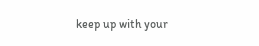keep up with your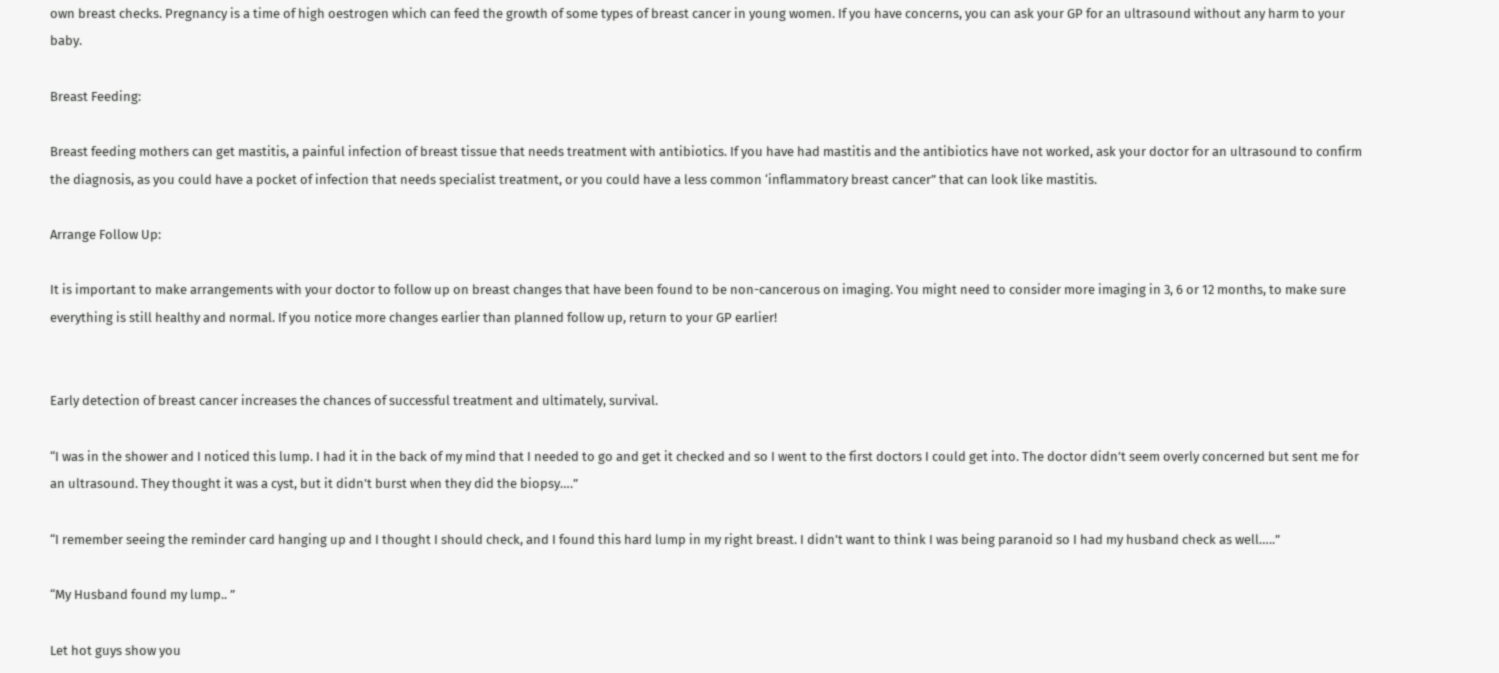own breast checks. Pregnancy is a time of high oestrogen which can feed the growth of some types of breast cancer in young women. If you have concerns, you can ask your GP for an ultrasound without any harm to your baby.

Breast Feeding:

Breast feeding mothers can get mastitis, a painful infection of breast tissue that needs treatment with antibiotics. If you have had mastitis and the antibiotics have not worked, ask your doctor for an ultrasound to confirm the diagnosis, as you could have a pocket of infection that needs specialist treatment, or you could have a less common ‘inflammatory breast cancer” that can look like mastitis.

Arrange Follow Up:

It is important to make arrangements with your doctor to follow up on breast changes that have been found to be non-cancerous on imaging. You might need to consider more imaging in 3, 6 or 12 months, to make sure everything is still healthy and normal. If you notice more changes earlier than planned follow up, return to your GP earlier!


Early detection of breast cancer increases the chances of successful treatment and ultimately, survival.

“I was in the shower and I noticed this lump. I had it in the back of my mind that I needed to go and get it checked and so I went to the first doctors I could get into. The doctor didn’t seem overly concerned but sent me for an ultrasound. They thought it was a cyst, but it didn’t burst when they did the biopsy….”

“I remember seeing the reminder card hanging up and I thought I should check, and I found this hard lump in my right breast. I didn’t want to think I was being paranoid so I had my husband check as well…..”

“My Husband found my lump.. ”

Let hot guys show you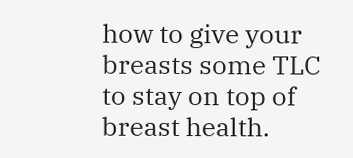how to give your breasts some TLC to stay on top of breast health.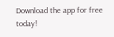Download the app for free today!